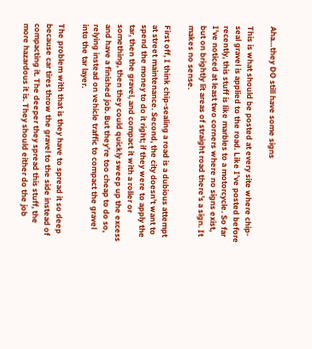Aha…they DO still have some signs

This is what should be posted at every site where chip-seal gravel is applied to the road. Like I’ve posted before recently, this stuff is like marbles to a motorcycle. So far I’ve noticed at least two corners where no signs exist, but on brightly lit areas of straight road there’s a sign. It makes no sense.

First off, I think chip-sealing a road is a dubious attempt at street maintenance. Second, the city doesn’t want to spend the money to do it right; if they were to apply the tar, then the gravel, and compact it with a roller or something, then they could quickly sweep up the excess and have a finished job. But they’re too cheap to do so, relying instead on vehicle traffic to compact the gravel into the tar layer.

The problem with that is they have to spread it so deep because car tires throw the gravel to the side instead of compacting it. The deeper they spread this stuff, the more hazardous it is. They should either do the job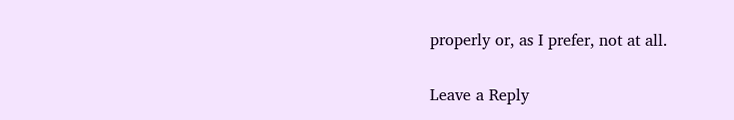properly or, as I prefer, not at all.

Leave a Reply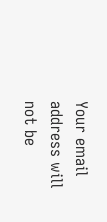Your email address will not be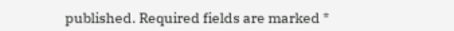published. Required fields are marked *